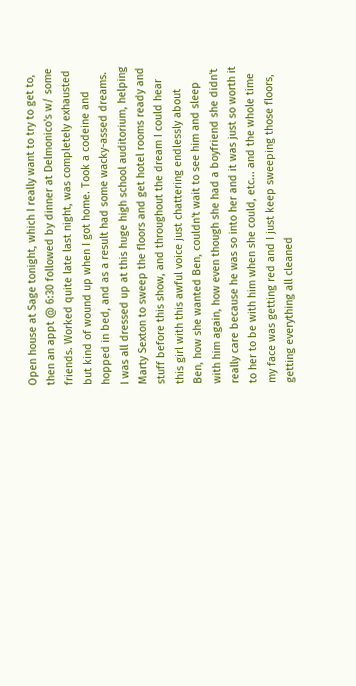Open house at Sage tonight, which I really want to try to get to, then an appt @ 6:30 followed by dinner at Delmonico's w/ some friends. Worked quite late last night, was completely exhausted but kind of wound up when I got home. Took a codeine and hopped in bed, and as a result had some wacky-assed dreams. I was all dressed up at this huge high school auditorium, helping Marty Sexton to sweep the floors and get hotel rooms ready and stuff before this show, and throughout the dream I could hear this girl with this awful voice just chattering endlessly about Ben, how she wanted Ben, couldn't wait to see him and sleep with him again, how even though she had a boyfriend she didn't really care because he was so into her and it was just so worth it to her to be with him when she could, etc... and the whole time my face was getting red and I just keep sweeping those floors, getting everything all cleaned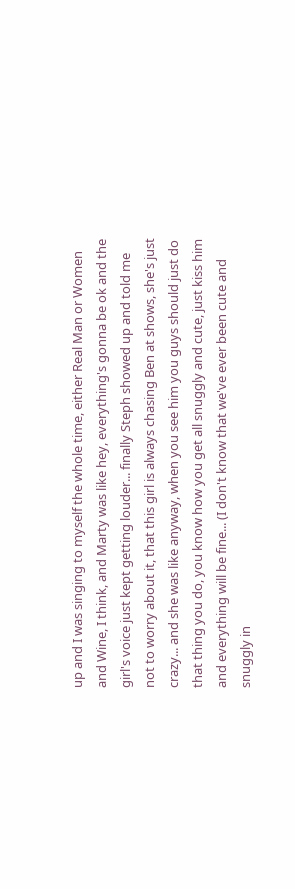up and I was singing to myself the whole time, either Real Man or Women and Wine, I think, and Marty was like hey, everything's gonna be ok and the girl's voice just kept getting louder... finally Steph showed up and told me not to worry about it, that this girl is always chasing Ben at shows, she's just crazy... and she was like anyway, when you see him you guys should just do that thing you do, you know how you get all snuggly and cute, just kiss him and everything will be fine... (I don't know that we've ever been cute and snuggly in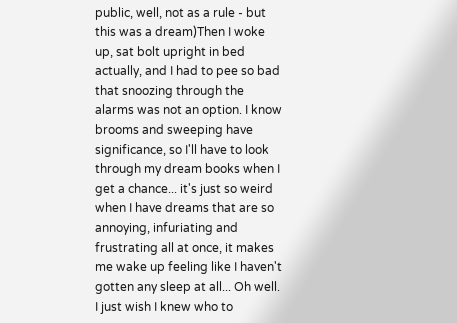public, well, not as a rule - but this was a dream)Then I woke up, sat bolt upright in bed actually, and I had to pee so bad that snoozing through the alarms was not an option. I know brooms and sweeping have significance, so I'll have to look through my dream books when I get a chance... it's just so weird when I have dreams that are so annoying, infuriating and frustrating all at once, it makes me wake up feeling like I haven't gotten any sleep at all... Oh well. I just wish I knew who to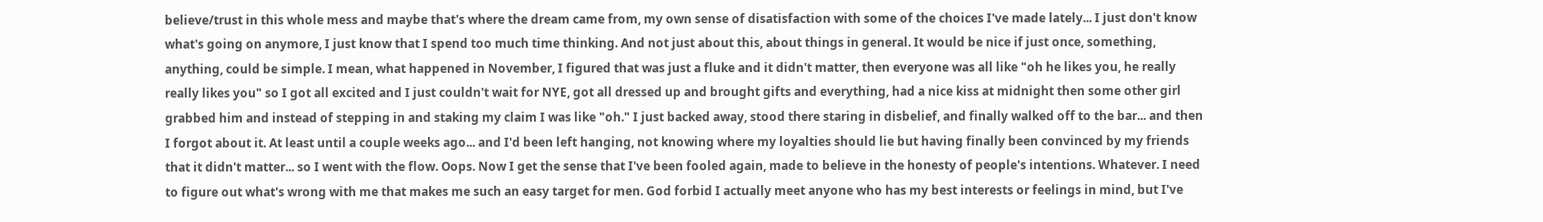believe/trust in this whole mess and maybe that's where the dream came from, my own sense of disatisfaction with some of the choices I've made lately... I just don't know what's going on anymore, I just know that I spend too much time thinking. And not just about this, about things in general. It would be nice if just once, something, anything, could be simple. I mean, what happened in November, I figured that was just a fluke and it didn't matter, then everyone was all like "oh he likes you, he really really likes you" so I got all excited and I just couldn't wait for NYE, got all dressed up and brought gifts and everything, had a nice kiss at midnight then some other girl grabbed him and instead of stepping in and staking my claim I was like "oh." I just backed away, stood there staring in disbelief, and finally walked off to the bar... and then I forgot about it. At least until a couple weeks ago... and I'd been left hanging, not knowing where my loyalties should lie but having finally been convinced by my friends that it didn't matter... so I went with the flow. Oops. Now I get the sense that I've been fooled again, made to believe in the honesty of people's intentions. Whatever. I need to figure out what's wrong with me that makes me such an easy target for men. God forbid I actually meet anyone who has my best interests or feelings in mind, but I've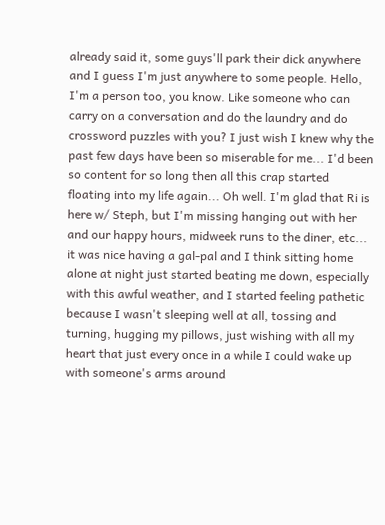already said it, some guys'll park their dick anywhere and I guess I'm just anywhere to some people. Hello, I'm a person too, you know. Like someone who can carry on a conversation and do the laundry and do crossword puzzles with you? I just wish I knew why the past few days have been so miserable for me... I'd been so content for so long then all this crap started floating into my life again... Oh well. I'm glad that Ri is here w/ Steph, but I'm missing hanging out with her and our happy hours, midweek runs to the diner, etc... it was nice having a gal-pal and I think sitting home alone at night just started beating me down, especially with this awful weather, and I started feeling pathetic because I wasn't sleeping well at all, tossing and turning, hugging my pillows, just wishing with all my heart that just every once in a while I could wake up with someone's arms around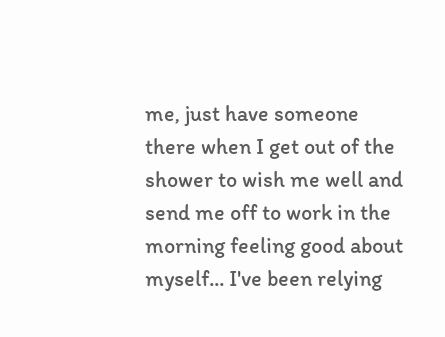me, just have someone there when I get out of the shower to wish me well and send me off to work in the morning feeling good about myself... I've been relying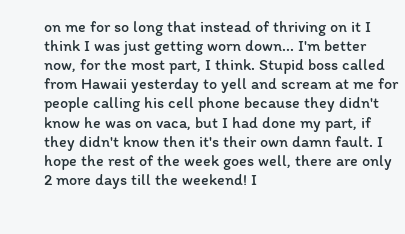on me for so long that instead of thriving on it I think I was just getting worn down... I'm better now, for the most part, I think. Stupid boss called from Hawaii yesterday to yell and scream at me for people calling his cell phone because they didn't know he was on vaca, but I had done my part, if they didn't know then it's their own damn fault. I hope the rest of the week goes well, there are only 2 more days till the weekend! I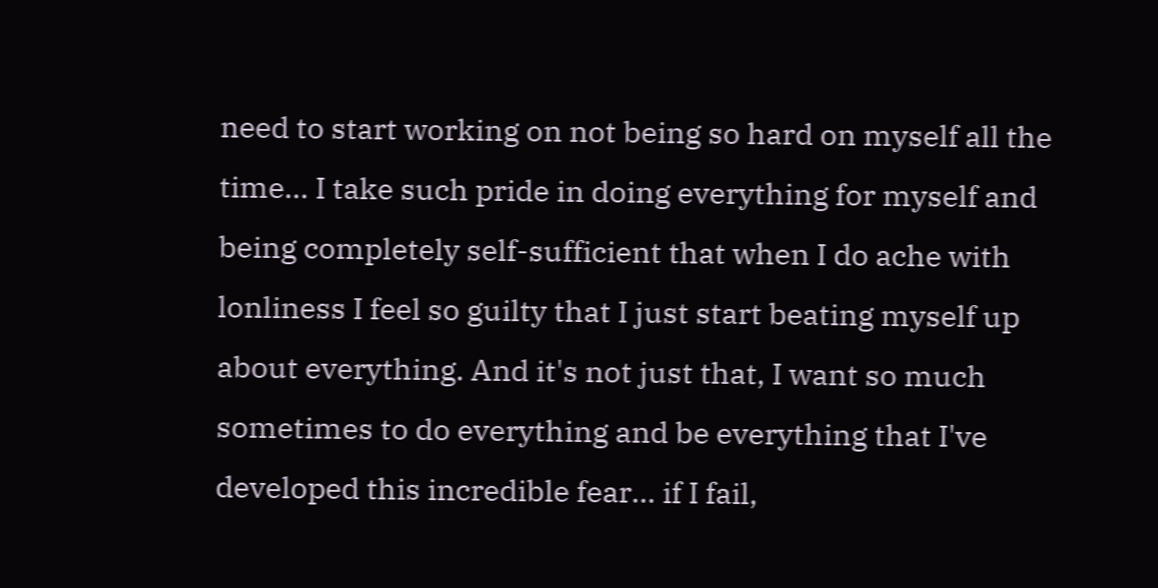need to start working on not being so hard on myself all the time... I take such pride in doing everything for myself and being completely self-sufficient that when I do ache with lonliness I feel so guilty that I just start beating myself up about everything. And it's not just that, I want so much sometimes to do everything and be everything that I've developed this incredible fear... if I fail,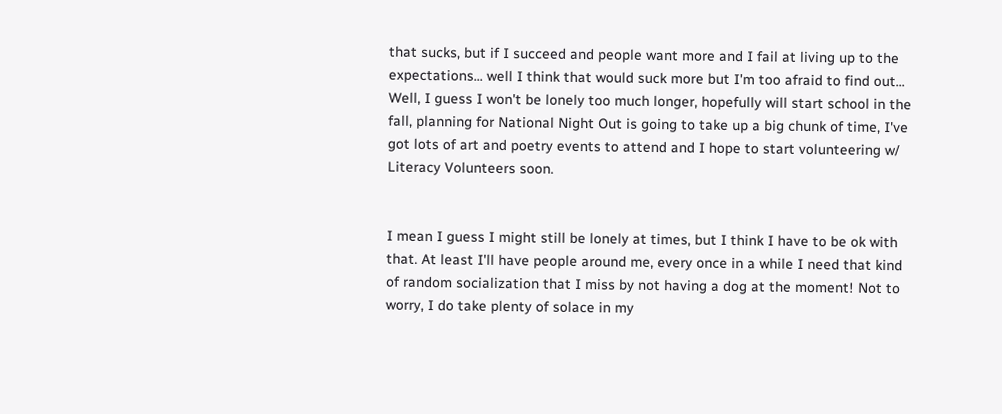that sucks, but if I succeed and people want more and I fail at living up to the expectations... well I think that would suck more but I'm too afraid to find out... Well, I guess I won't be lonely too much longer, hopefully will start school in the fall, planning for National Night Out is going to take up a big chunk of time, I've got lots of art and poetry events to attend and I hope to start volunteering w/ Literacy Volunteers soon.


I mean I guess I might still be lonely at times, but I think I have to be ok with that. At least I'll have people around me, every once in a while I need that kind of random socialization that I miss by not having a dog at the moment! Not to worry, I do take plenty of solace in my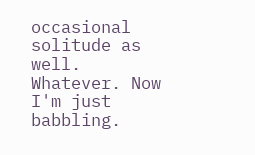occasional solitude as well. Whatever. Now I'm just babbling.